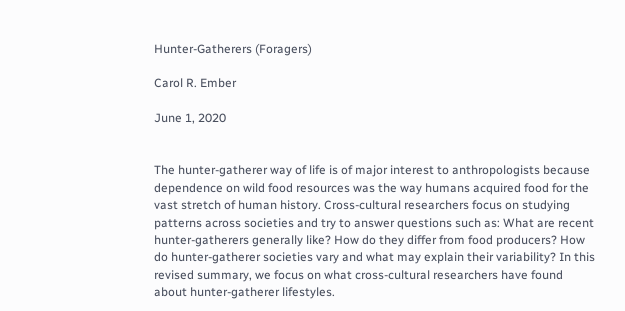Hunter-Gatherers (Foragers)

Carol R. Ember

June 1, 2020


The hunter-gatherer way of life is of major interest to anthropologists because dependence on wild food resources was the way humans acquired food for the vast stretch of human history. Cross-cultural researchers focus on studying patterns across societies and try to answer questions such as: What are recent hunter-gatherers generally like? How do they differ from food producers? How do hunter-gatherer societies vary and what may explain their variability? In this revised summary, we focus on what cross-cultural researchers have found about hunter-gatherer lifestyles.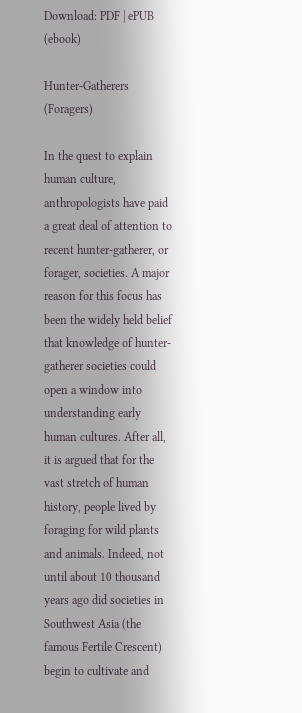Download: PDF | ePUB (ebook)

Hunter-Gatherers (Foragers)

In the quest to explain human culture, anthropologists have paid a great deal of attention to recent hunter-gatherer, or forager, societies. A major reason for this focus has been the widely held belief that knowledge of hunter-gatherer societies could open a window into understanding early human cultures. After all, it is argued that for the vast stretch of human history, people lived by foraging for wild plants and animals. Indeed, not until about 10 thousand years ago did societies in Southwest Asia (the famous Fertile Crescent) begin to cultivate and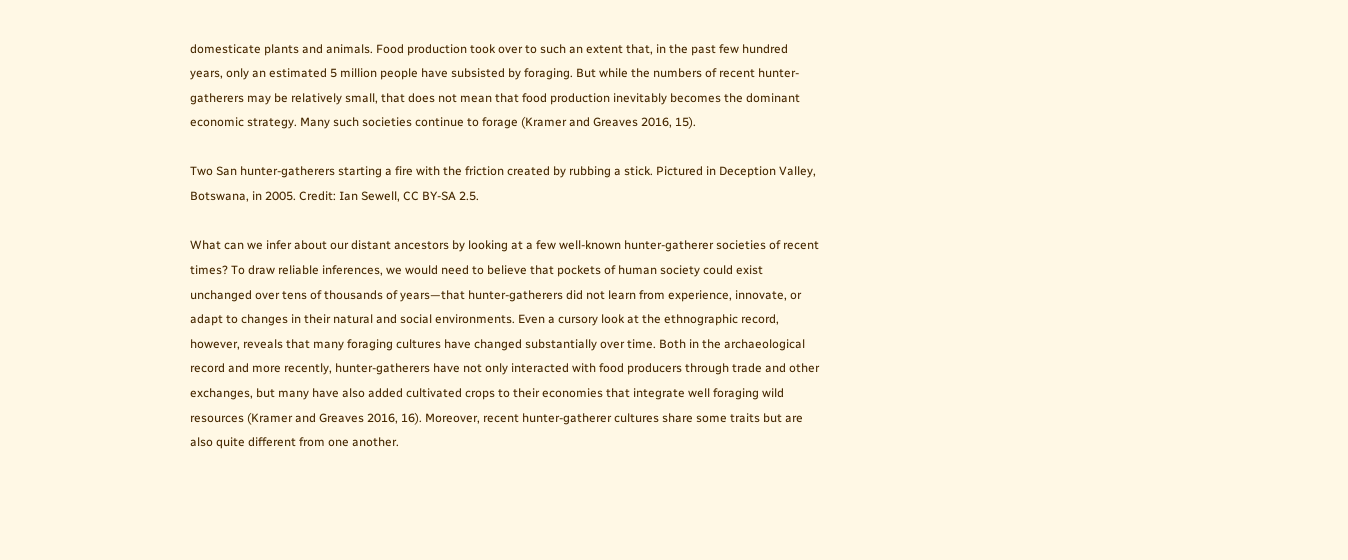domesticate plants and animals. Food production took over to such an extent that, in the past few hundred years, only an estimated 5 million people have subsisted by foraging. But while the numbers of recent hunter-gatherers may be relatively small, that does not mean that food production inevitably becomes the dominant economic strategy. Many such societies continue to forage (Kramer and Greaves 2016, 15).

Two San hunter-gatherers starting a fire with the friction created by rubbing a stick. Pictured in Deception Valley, Botswana, in 2005. Credit: Ian Sewell, CC BY-SA 2.5.

What can we infer about our distant ancestors by looking at a few well-known hunter-gatherer societies of recent times? To draw reliable inferences, we would need to believe that pockets of human society could exist unchanged over tens of thousands of years—that hunter-gatherers did not learn from experience, innovate, or adapt to changes in their natural and social environments. Even a cursory look at the ethnographic record, however, reveals that many foraging cultures have changed substantially over time. Both in the archaeological record and more recently, hunter-gatherers have not only interacted with food producers through trade and other exchanges, but many have also added cultivated crops to their economies that integrate well foraging wild resources (Kramer and Greaves 2016, 16). Moreover, recent hunter-gatherer cultures share some traits but are also quite different from one another.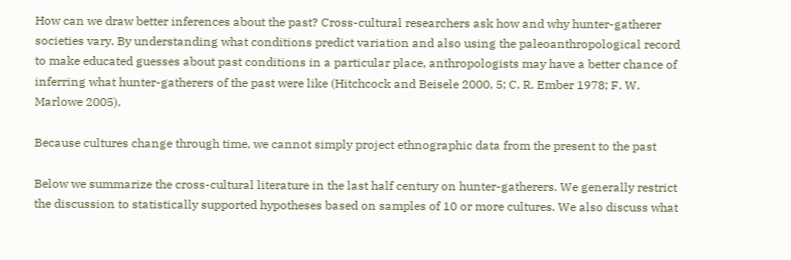How can we draw better inferences about the past? Cross-cultural researchers ask how and why hunter-gatherer societies vary. By understanding what conditions predict variation and also using the paleoanthropological record to make educated guesses about past conditions in a particular place, anthropologists may have a better chance of inferring what hunter-gatherers of the past were like (Hitchcock and Beisele 2000, 5; C. R. Ember 1978; F. W. Marlowe 2005).

Because cultures change through time, we cannot simply project ethnographic data from the present to the past

Below we summarize the cross-cultural literature in the last half century on hunter-gatherers. We generally restrict the discussion to statistically supported hypotheses based on samples of 10 or more cultures. We also discuss what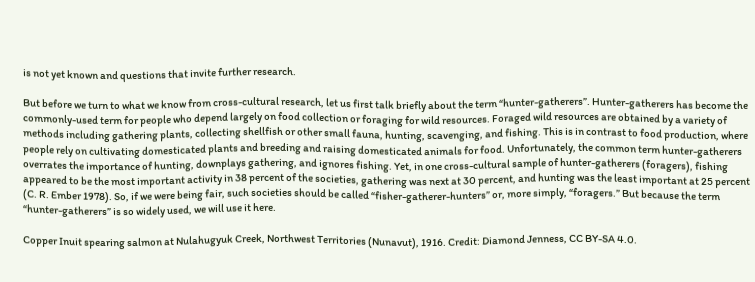is not yet known and questions that invite further research.

But before we turn to what we know from cross-cultural research, let us first talk briefly about the term “hunter-gatherers”. Hunter-gatherers has become the commonly-used term for people who depend largely on food collection or foraging for wild resources. Foraged wild resources are obtained by a variety of methods including gathering plants, collecting shellfish or other small fauna, hunting, scavenging, and fishing. This is in contrast to food production, where people rely on cultivating domesticated plants and breeding and raising domesticated animals for food. Unfortunately, the common term hunter-gatherers overrates the importance of hunting, downplays gathering, and ignores fishing. Yet, in one cross-cultural sample of hunter-gatherers (foragers), fishing appeared to be the most important activity in 38 percent of the societies, gathering was next at 30 percent, and hunting was the least important at 25 percent (C. R. Ember 1978). So, if we were being fair, such societies should be called “fisher-gatherer-hunters” or, more simply, “foragers.” But because the term “hunter-gatherers” is so widely used, we will use it here.

Copper Inuit spearing salmon at Nulahugyuk Creek, Northwest Territories (Nunavut), 1916. Credit: Diamond Jenness, CC BY-SA 4.0.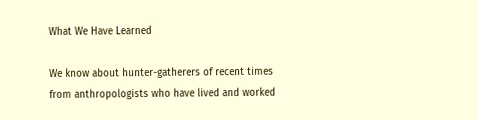What We Have Learned

We know about hunter-gatherers of recent times from anthropologists who have lived and worked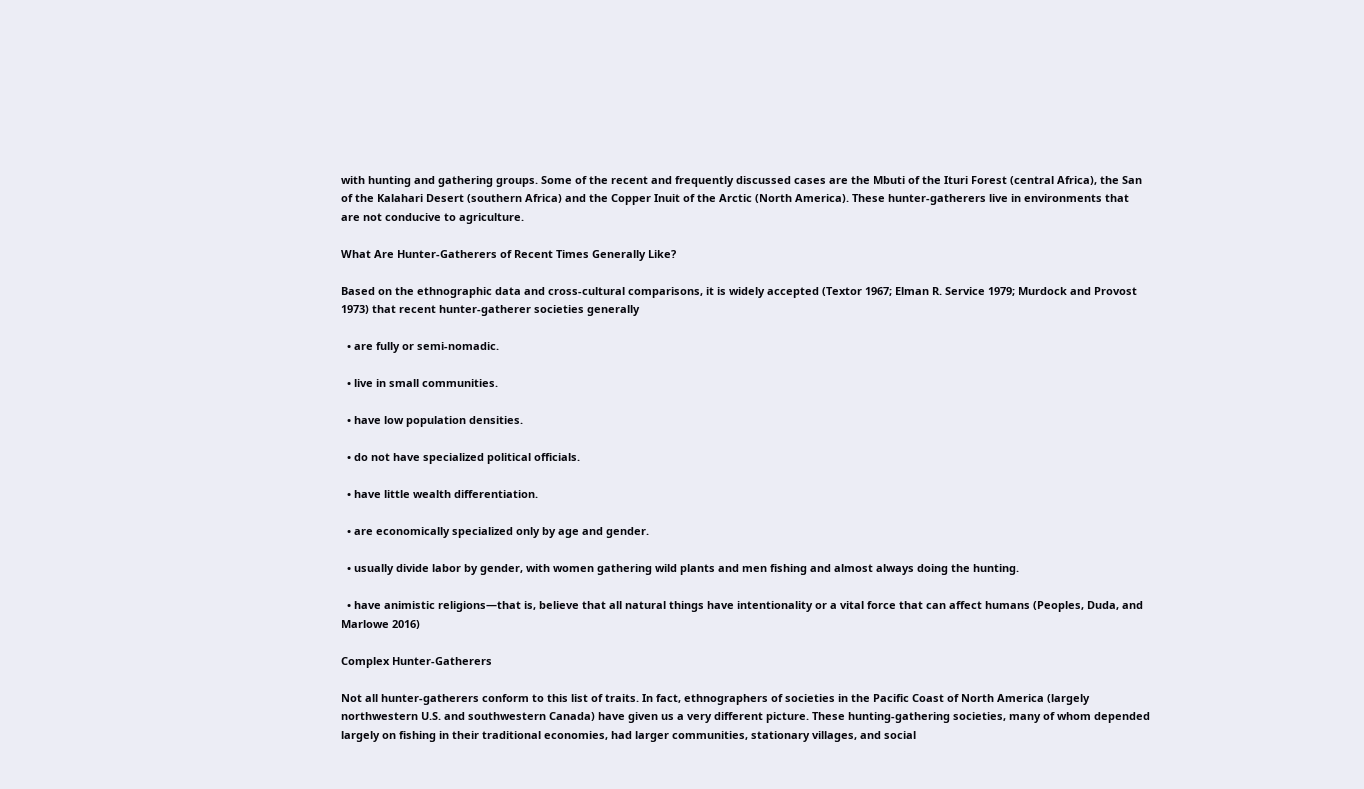with hunting and gathering groups. Some of the recent and frequently discussed cases are the Mbuti of the Ituri Forest (central Africa), the San of the Kalahari Desert (southern Africa) and the Copper Inuit of the Arctic (North America). These hunter-gatherers live in environments that are not conducive to agriculture.

What Are Hunter-Gatherers of Recent Times Generally Like?

Based on the ethnographic data and cross-cultural comparisons, it is widely accepted (Textor 1967; Elman R. Service 1979; Murdock and Provost 1973) that recent hunter-gatherer societies generally

  • are fully or semi-nomadic.

  • live in small communities.

  • have low population densities.

  • do not have specialized political officials.

  • have little wealth differentiation.

  • are economically specialized only by age and gender.

  • usually divide labor by gender, with women gathering wild plants and men fishing and almost always doing the hunting.

  • have animistic religions—that is, believe that all natural things have intentionality or a vital force that can affect humans (Peoples, Duda, and Marlowe 2016)

Complex Hunter-Gatherers

Not all hunter-gatherers conform to this list of traits. In fact, ethnographers of societies in the Pacific Coast of North America (largely northwestern U.S. and southwestern Canada) have given us a very different picture. These hunting-gathering societies, many of whom depended largely on fishing in their traditional economies, had larger communities, stationary villages, and social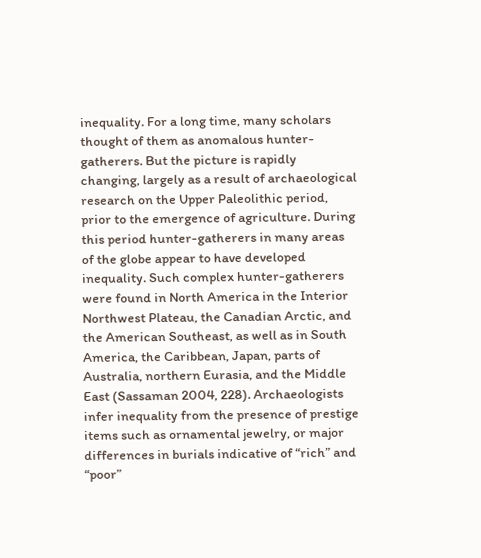inequality. For a long time, many scholars thought of them as anomalous hunter-gatherers. But the picture is rapidly changing, largely as a result of archaeological research on the Upper Paleolithic period, prior to the emergence of agriculture. During this period hunter-gatherers in many areas of the globe appear to have developed inequality. Such complex hunter-gatherers were found in North America in the Interior Northwest Plateau, the Canadian Arctic, and the American Southeast, as well as in South America, the Caribbean, Japan, parts of Australia, northern Eurasia, and the Middle East (Sassaman 2004, 228). Archaeologists infer inequality from the presence of prestige items such as ornamental jewelry, or major differences in burials indicative of “rich” and “poor”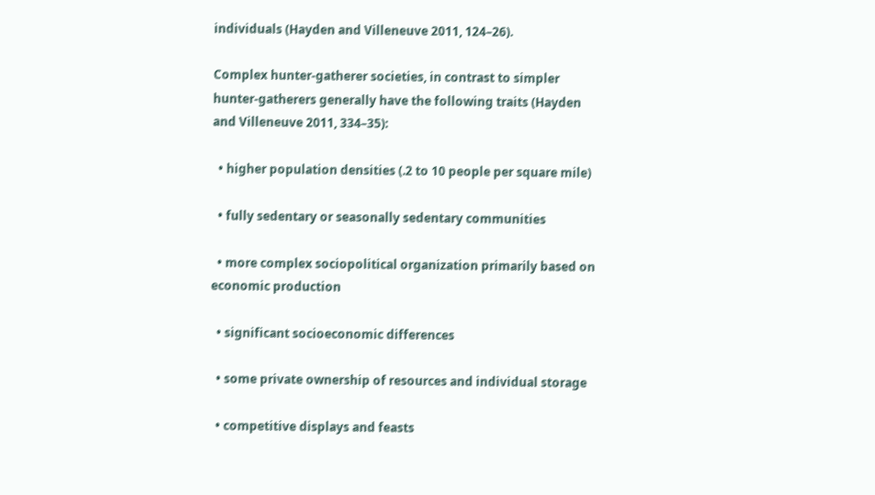individuals (Hayden and Villeneuve 2011, 124–26).

Complex hunter-gatherer societies, in contrast to simpler hunter-gatherers generally have the following traits (Hayden and Villeneuve 2011, 334–35):

  • higher population densities (.2 to 10 people per square mile)

  • fully sedentary or seasonally sedentary communities

  • more complex sociopolitical organization primarily based on economic production

  • significant socioeconomic differences

  • some private ownership of resources and individual storage

  • competitive displays and feasts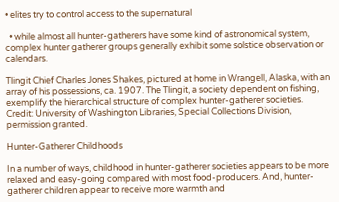• elites try to control access to the supernatural

  • while almost all hunter-gatherers have some kind of astronomical system, complex hunter gatherer groups generally exhibit some solstice observation or calendars.

Tlingit Chief Charles Jones Shakes, pictured at home in Wrangell, Alaska, with an array of his possessions, ca. 1907. The Tlingit, a society dependent on fishing, exemplify the hierarchical structure of complex hunter-gatherer societies. Credit: University of Washington Libraries, Special Collections Division, permission granted.

Hunter-Gatherer Childhoods

In a number of ways, childhood in hunter-gatherer societies appears to be more relaxed and easy-going compared with most food-producers. And, hunter-gatherer children appear to receive more warmth and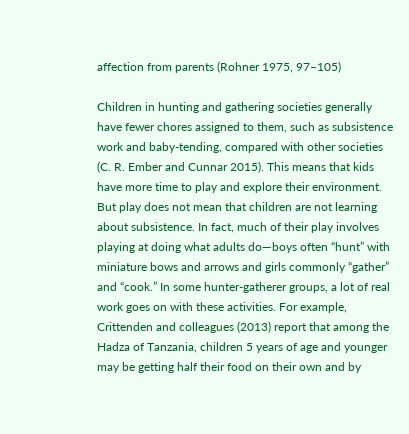affection from parents (Rohner 1975, 97–105)

Children in hunting and gathering societies generally have fewer chores assigned to them, such as subsistence work and baby-tending, compared with other societies (C. R. Ember and Cunnar 2015). This means that kids have more time to play and explore their environment. But play does not mean that children are not learning about subsistence. In fact, much of their play involves playing at doing what adults do—boys often “hunt” with miniature bows and arrows and girls commonly “gather” and “cook.” In some hunter-gatherer groups, a lot of real work goes on with these activities. For example, Crittenden and colleagues (2013) report that among the Hadza of Tanzania, children 5 years of age and younger may be getting half their food on their own and by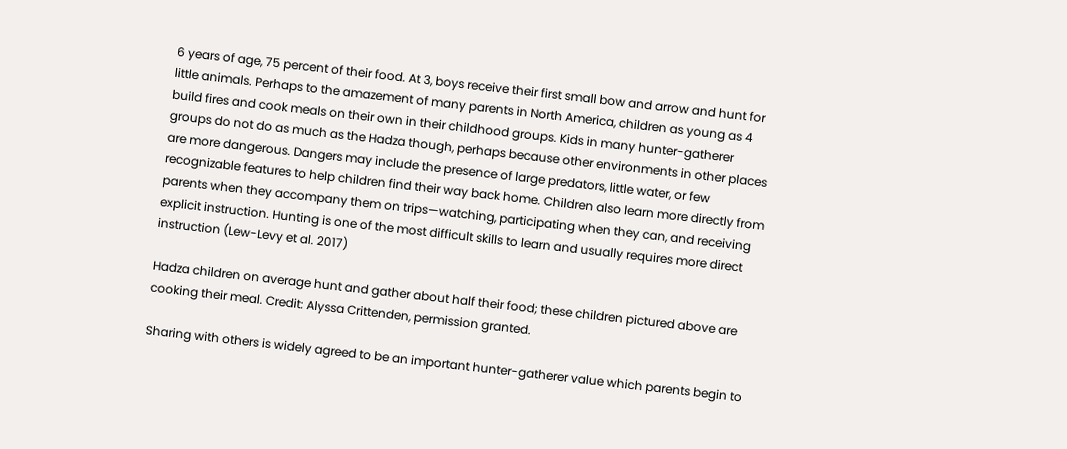6 years of age, 75 percent of their food. At 3, boys receive their first small bow and arrow and hunt for little animals. Perhaps to the amazement of many parents in North America, children as young as 4 build fires and cook meals on their own in their childhood groups. Kids in many hunter-gatherer groups do not do as much as the Hadza though, perhaps because other environments in other places are more dangerous. Dangers may include the presence of large predators, little water, or few recognizable features to help children find their way back home. Children also learn more directly from parents when they accompany them on trips—watching, participating when they can, and receiving explicit instruction. Hunting is one of the most difficult skills to learn and usually requires more direct instruction (Lew-Levy et al. 2017)

Hadza children on average hunt and gather about half their food; these children pictured above are cooking their meal. Credit: Alyssa Crittenden, permission granted.

Sharing with others is widely agreed to be an important hunter-gatherer value which parents begin to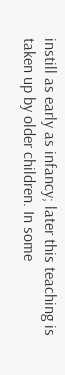instill as early as infancy; later this teaching is taken up by older children. In some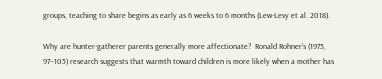groups, teaching to share begins as early as 6 weeks to 6 months (Lew-Levy et al. 2018).

Why are hunter-gatherer parents generally more affectionate?  Ronald Rohner’s (1975, 97–105) research suggests that warmth toward children is more likely when a mother has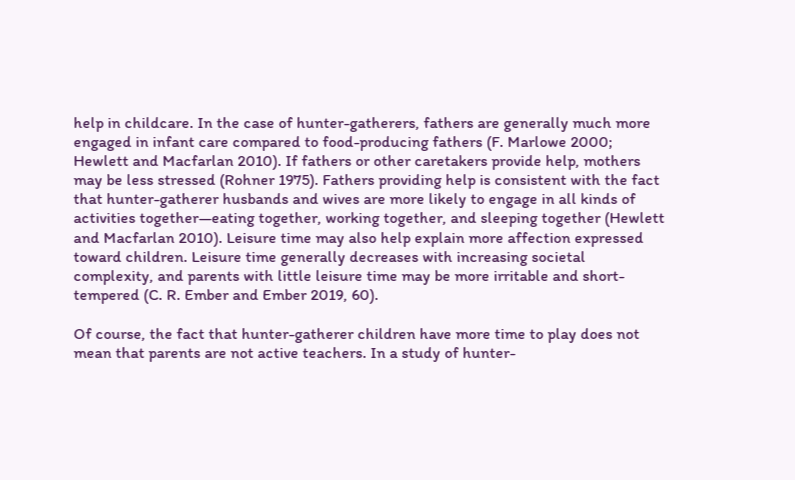help in childcare. In the case of hunter-gatherers, fathers are generally much more engaged in infant care compared to food-producing fathers (F. Marlowe 2000; Hewlett and Macfarlan 2010). If fathers or other caretakers provide help, mothers may be less stressed (Rohner 1975). Fathers providing help is consistent with the fact that hunter-gatherer husbands and wives are more likely to engage in all kinds of activities together—eating together, working together, and sleeping together (Hewlett and Macfarlan 2010). Leisure time may also help explain more affection expressed toward children. Leisure time generally decreases with increasing societal complexity, and parents with little leisure time may be more irritable and short-tempered (C. R. Ember and Ember 2019, 60).

Of course, the fact that hunter-gatherer children have more time to play does not mean that parents are not active teachers. In a study of hunter-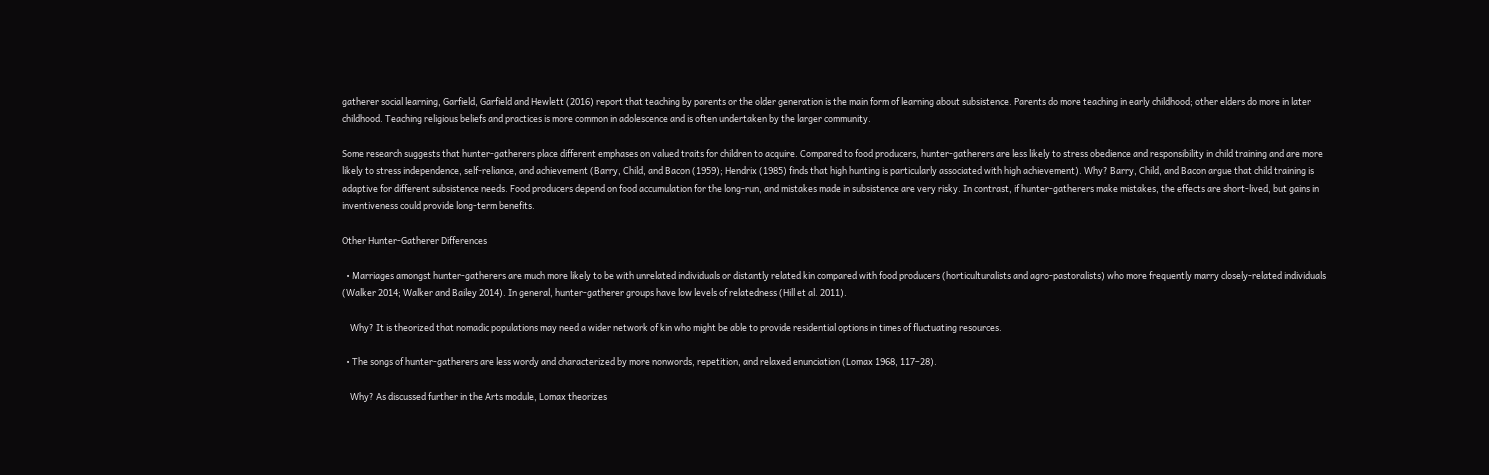gatherer social learning, Garfield, Garfield and Hewlett (2016) report that teaching by parents or the older generation is the main form of learning about subsistence. Parents do more teaching in early childhood; other elders do more in later childhood. Teaching religious beliefs and practices is more common in adolescence and is often undertaken by the larger community.

Some research suggests that hunter-gatherers place different emphases on valued traits for children to acquire. Compared to food producers, hunter-gatherers are less likely to stress obedience and responsibility in child training and are more likely to stress independence, self-reliance, and achievement (Barry, Child, and Bacon (1959); Hendrix (1985) finds that high hunting is particularly associated with high achievement). Why? Barry, Child, and Bacon argue that child training is adaptive for different subsistence needs. Food producers depend on food accumulation for the long-run, and mistakes made in subsistence are very risky. In contrast, if hunter-gatherers make mistakes, the effects are short-lived, but gains in inventiveness could provide long-term benefits.

Other Hunter-Gatherer Differences

  • Marriages amongst hunter-gatherers are much more likely to be with unrelated individuals or distantly related kin compared with food producers (horticulturalists and agro-pastoralists) who more frequently marry closely-related individuals (Walker 2014; Walker and Bailey 2014). In general, hunter-gatherer groups have low levels of relatedness (Hill et al. 2011).

    Why? It is theorized that nomadic populations may need a wider network of kin who might be able to provide residential options in times of fluctuating resources.

  • The songs of hunter-gatherers are less wordy and characterized by more nonwords, repetition, and relaxed enunciation (Lomax 1968, 117–28).

    Why? As discussed further in the Arts module, Lomax theorizes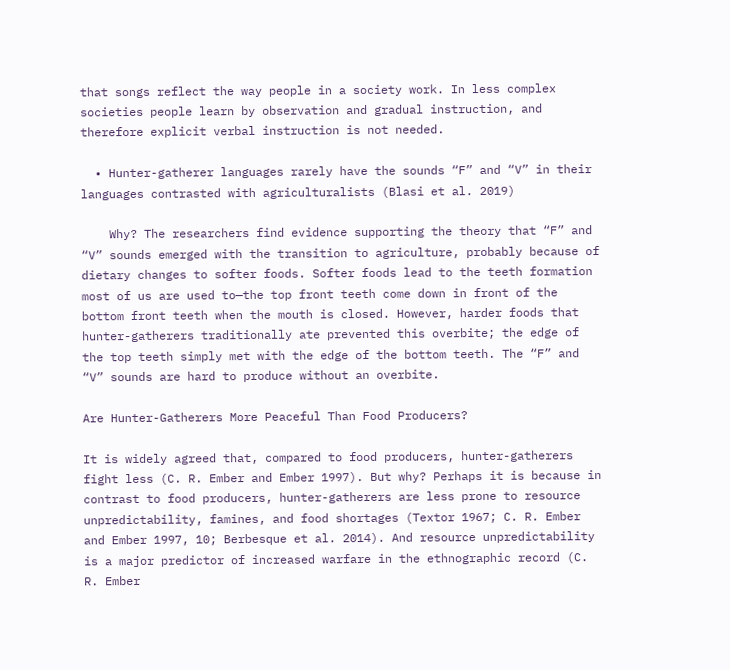that songs reflect the way people in a society work. In less complex societies people learn by observation and gradual instruction, and therefore explicit verbal instruction is not needed.

  • Hunter-gatherer languages rarely have the sounds “F” and “V” in their languages contrasted with agriculturalists (Blasi et al. 2019)

    Why? The researchers find evidence supporting the theory that “F” and “V” sounds emerged with the transition to agriculture, probably because of dietary changes to softer foods. Softer foods lead to the teeth formation most of us are used to—the top front teeth come down in front of the bottom front teeth when the mouth is closed. However, harder foods that hunter-gatherers traditionally ate prevented this overbite; the edge of the top teeth simply met with the edge of the bottom teeth. The “F” and “V” sounds are hard to produce without an overbite.

Are Hunter-Gatherers More Peaceful Than Food Producers?

It is widely agreed that, compared to food producers, hunter-gatherers fight less (C. R. Ember and Ember 1997). But why? Perhaps it is because in contrast to food producers, hunter-gatherers are less prone to resource unpredictability, famines, and food shortages (Textor 1967; C. R. Ember and Ember 1997, 10; Berbesque et al. 2014). And resource unpredictability is a major predictor of increased warfare in the ethnographic record (C. R. Ember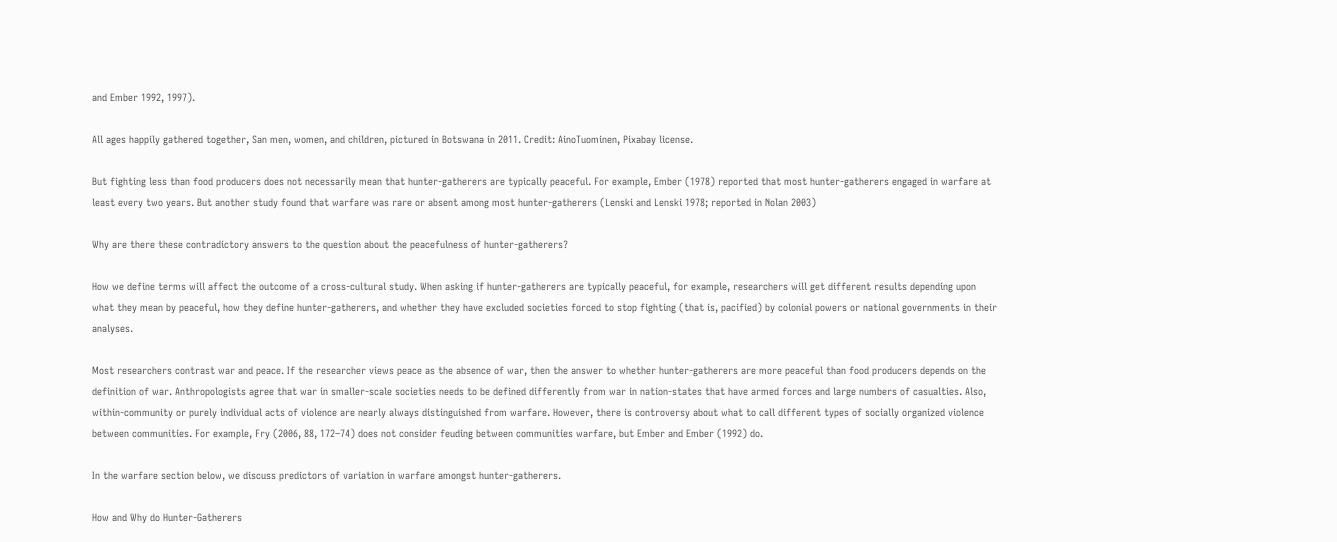and Ember 1992, 1997).

All ages happily gathered together, San men, women, and children, pictured in Botswana in 2011. Credit: AinoTuominen, Pixabay license.

But fighting less than food producers does not necessarily mean that hunter-gatherers are typically peaceful. For example, Ember (1978) reported that most hunter-gatherers engaged in warfare at least every two years. But another study found that warfare was rare or absent among most hunter-gatherers (Lenski and Lenski 1978; reported in Nolan 2003)

Why are there these contradictory answers to the question about the peacefulness of hunter-gatherers?

How we define terms will affect the outcome of a cross-cultural study. When asking if hunter-gatherers are typically peaceful, for example, researchers will get different results depending upon what they mean by peaceful, how they define hunter-gatherers, and whether they have excluded societies forced to stop fighting (that is, pacified) by colonial powers or national governments in their analyses.

Most researchers contrast war and peace. If the researcher views peace as the absence of war, then the answer to whether hunter-gatherers are more peaceful than food producers depends on the definition of war. Anthropologists agree that war in smaller-scale societies needs to be defined differently from war in nation-states that have armed forces and large numbers of casualties. Also, within-community or purely individual acts of violence are nearly always distinguished from warfare. However, there is controversy about what to call different types of socially organized violence between communities. For example, Fry (2006, 88, 172–74) does not consider feuding between communities warfare, but Ember and Ember (1992) do.

In the warfare section below, we discuss predictors of variation in warfare amongst hunter-gatherers.

How and Why do Hunter-Gatherers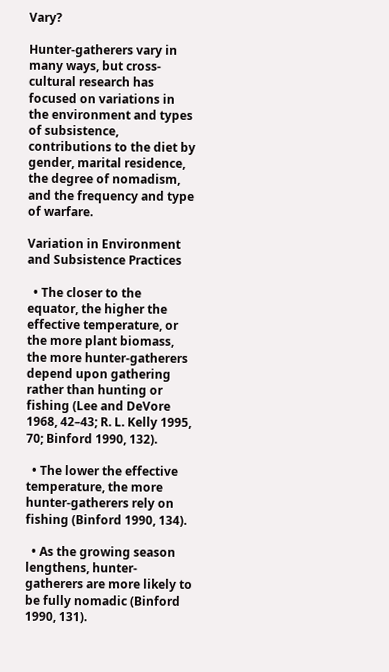Vary?

Hunter-gatherers vary in many ways, but cross-cultural research has focused on variations in the environment and types of subsistence, contributions to the diet by gender, marital residence, the degree of nomadism, and the frequency and type of warfare.

Variation in Environment and Subsistence Practices

  • The closer to the equator, the higher the effective temperature, or the more plant biomass, the more hunter-gatherers depend upon gathering rather than hunting or fishing (Lee and DeVore 1968, 42–43; R. L. Kelly 1995, 70; Binford 1990, 132).

  • The lower the effective temperature, the more hunter-gatherers rely on fishing (Binford 1990, 134).

  • As the growing season lengthens, hunter-gatherers are more likely to be fully nomadic (Binford 1990, 131).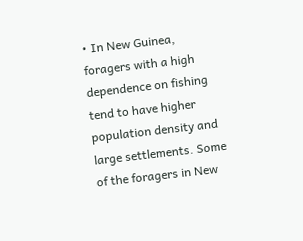• In New Guinea, foragers with a high dependence on fishing tend to have higher population density and large settlements. Some of the foragers in New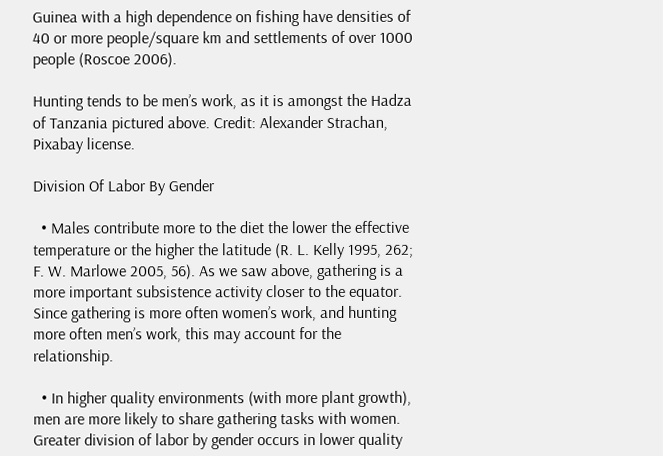Guinea with a high dependence on fishing have densities of 40 or more people/square km and settlements of over 1000 people (Roscoe 2006).

Hunting tends to be men’s work, as it is amongst the Hadza of Tanzania pictured above. Credit: Alexander Strachan, Pixabay license.

Division Of Labor By Gender

  • Males contribute more to the diet the lower the effective temperature or the higher the latitude (R. L. Kelly 1995, 262;   F. W. Marlowe 2005, 56). As we saw above, gathering is a more important subsistence activity closer to the equator. Since gathering is more often women’s work, and hunting more often men’s work, this may account for the relationship.

  • In higher quality environments (with more plant growth), men are more likely to share gathering tasks with women. Greater division of labor by gender occurs in lower quality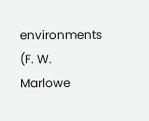environments (F. W. Marlowe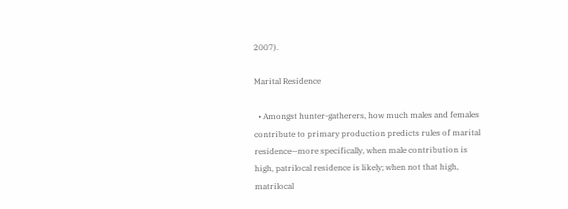2007).

Marital Residence

  • Amongst hunter-gatherers, how much males and females contribute to primary production predicts rules of marital residence—more specifically, when male contribution is high, patrilocal residence is likely; when not that high, matrilocal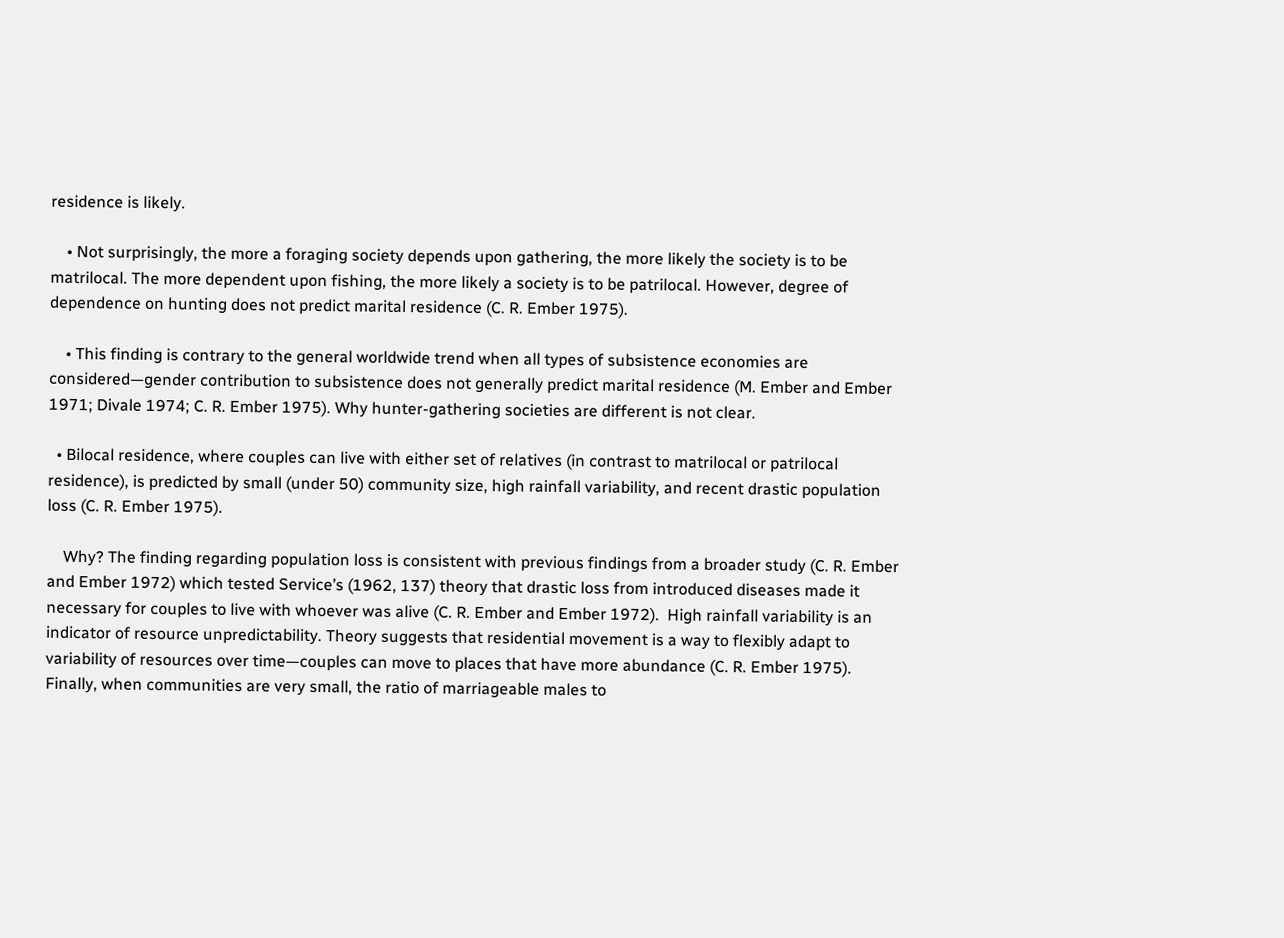residence is likely.

    • Not surprisingly, the more a foraging society depends upon gathering, the more likely the society is to be matrilocal. The more dependent upon fishing, the more likely a society is to be patrilocal. However, degree of dependence on hunting does not predict marital residence (C. R. Ember 1975).

    • This finding is contrary to the general worldwide trend when all types of subsistence economies are considered—gender contribution to subsistence does not generally predict marital residence (M. Ember and Ember 1971; Divale 1974; C. R. Ember 1975). Why hunter-gathering societies are different is not clear.

  • Bilocal residence, where couples can live with either set of relatives (in contrast to matrilocal or patrilocal residence), is predicted by small (under 50) community size, high rainfall variability, and recent drastic population loss (C. R. Ember 1975).

    Why? The finding regarding population loss is consistent with previous findings from a broader study (C. R. Ember and Ember 1972) which tested Service’s (1962, 137) theory that drastic loss from introduced diseases made it necessary for couples to live with whoever was alive (C. R. Ember and Ember 1972).  High rainfall variability is an indicator of resource unpredictability. Theory suggests that residential movement is a way to flexibly adapt to variability of resources over time—couples can move to places that have more abundance (C. R. Ember 1975). Finally, when communities are very small, the ratio of marriageable males to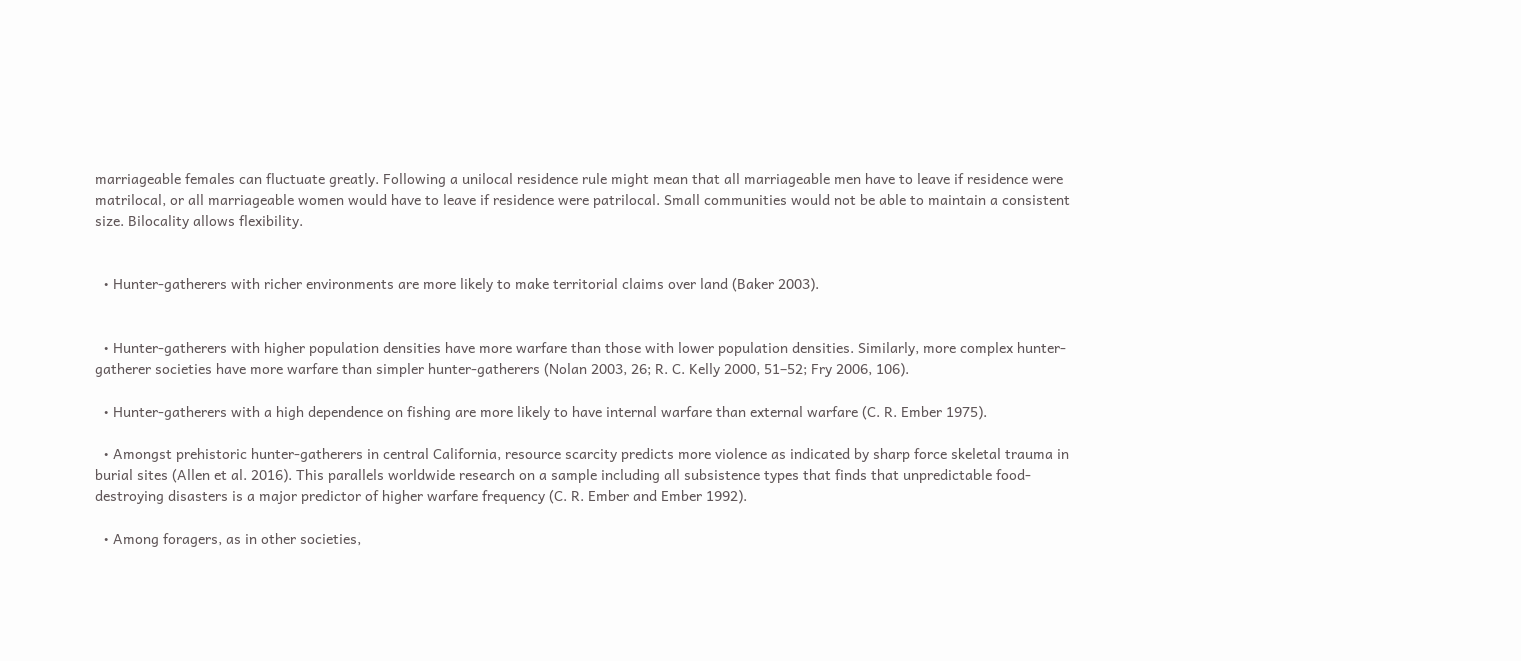marriageable females can fluctuate greatly. Following a unilocal residence rule might mean that all marriageable men have to leave if residence were matrilocal, or all marriageable women would have to leave if residence were patrilocal. Small communities would not be able to maintain a consistent size. Bilocality allows flexibility.


  • Hunter-gatherers with richer environments are more likely to make territorial claims over land (Baker 2003).


  • Hunter-gatherers with higher population densities have more warfare than those with lower population densities. Similarly, more complex hunter-gatherer societies have more warfare than simpler hunter-gatherers (Nolan 2003, 26; R. C. Kelly 2000, 51–52; Fry 2006, 106).

  • Hunter-gatherers with a high dependence on fishing are more likely to have internal warfare than external warfare (C. R. Ember 1975).

  • Amongst prehistoric hunter-gatherers in central California, resource scarcity predicts more violence as indicated by sharp force skeletal trauma in burial sites (Allen et al. 2016). This parallels worldwide research on a sample including all subsistence types that finds that unpredictable food-destroying disasters is a major predictor of higher warfare frequency (C. R. Ember and Ember 1992).

  • Among foragers, as in other societies,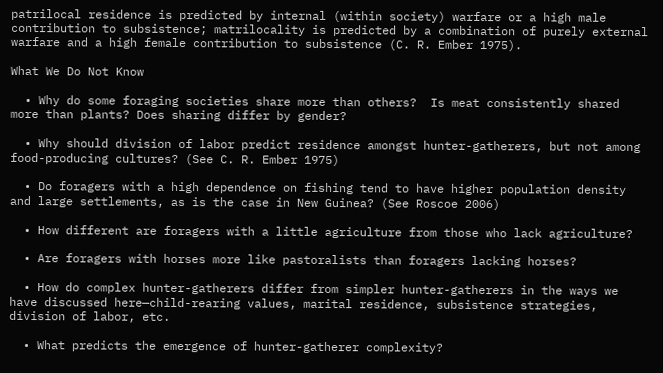patrilocal residence is predicted by internal (within society) warfare or a high male contribution to subsistence; matrilocality is predicted by a combination of purely external warfare and a high female contribution to subsistence (C. R. Ember 1975).

What We Do Not Know

  • Why do some foraging societies share more than others?  Is meat consistently shared more than plants? Does sharing differ by gender?

  • Why should division of labor predict residence amongst hunter-gatherers, but not among food-producing cultures? (See C. R. Ember 1975)

  • Do foragers with a high dependence on fishing tend to have higher population density and large settlements, as is the case in New Guinea? (See Roscoe 2006)

  • How different are foragers with a little agriculture from those who lack agriculture?

  • Are foragers with horses more like pastoralists than foragers lacking horses?

  • How do complex hunter-gatherers differ from simpler hunter-gatherers in the ways we have discussed here—child-rearing values, marital residence, subsistence strategies, division of labor, etc.

  • What predicts the emergence of hunter-gatherer complexity?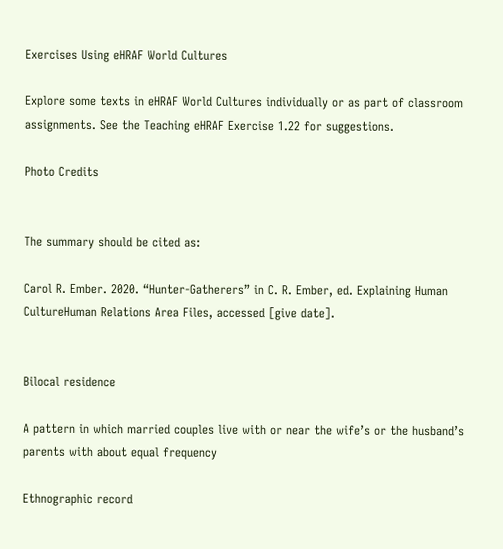Exercises Using eHRAF World Cultures

Explore some texts in eHRAF World Cultures individually or as part of classroom assignments. See the Teaching eHRAF Exercise 1.22 for suggestions.

Photo Credits


The summary should be cited as:

Carol R. Ember. 2020. “Hunter-Gatherers” in C. R. Ember, ed. Explaining Human CultureHuman Relations Area Files, accessed [give date].


Bilocal residence

A pattern in which married couples live with or near the wife’s or the husband’s parents with about equal frequency

Ethnographic record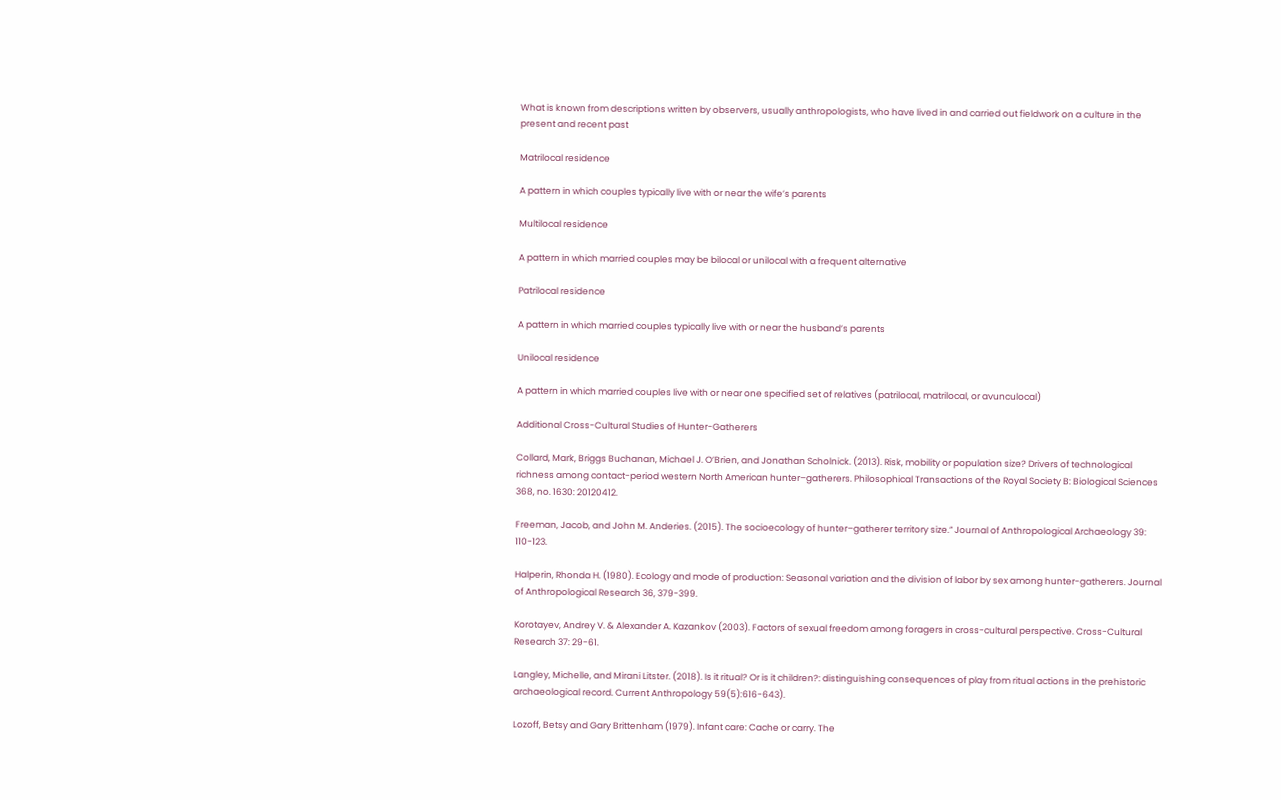What is known from descriptions written by observers, usually anthropologists, who have lived in and carried out fieldwork on a culture in the present and recent past

Matrilocal residence

A pattern in which couples typically live with or near the wife’s parents

Multilocal residence

A pattern in which married couples may be bilocal or unilocal with a frequent alternative

Patrilocal residence

A pattern in which married couples typically live with or near the husband’s parents

Unilocal residence

A pattern in which married couples live with or near one specified set of relatives (patrilocal, matrilocal, or avunculocal)

Additional Cross-Cultural Studies of Hunter-Gatherers

Collard, Mark, Briggs Buchanan, Michael J. O’Brien, and Jonathan Scholnick. (2013). Risk, mobility or population size? Drivers of technological richness among contact-period western North American hunter–gatherers. Philosophical Transactions of the Royal Society B: Biological Sciences 368, no. 1630: 20120412.

Freeman, Jacob, and John M. Anderies. (2015). The socioecology of hunter–gatherer territory size.” Journal of Anthropological Archaeology 39: 110-123.

Halperin, Rhonda H. (1980). Ecology and mode of production: Seasonal variation and the division of labor by sex among hunter-gatherers. Journal of Anthropological Research 36, 379-399.

Korotayev, Andrey V. & Alexander A. Kazankov (2003). Factors of sexual freedom among foragers in cross-cultural perspective. Cross-Cultural Research 37: 29-61.

Langley, Michelle, and Mirani Litster. (2018). Is it ritual? Or is it children?: distinguishing consequences of play from ritual actions in the prehistoric archaeological record. Current Anthropology 59(5):616-643).

Lozoff, Betsy and Gary Brittenham (1979). Infant care: Cache or carry. The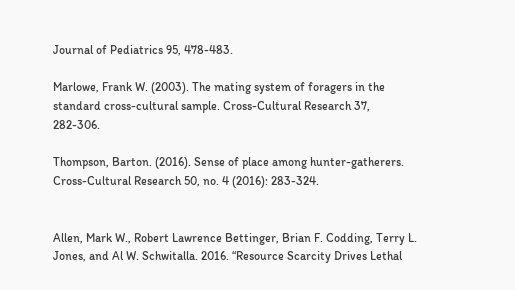Journal of Pediatrics 95, 478-483.

Marlowe, Frank W. (2003). The mating system of foragers in the standard cross-cultural sample. Cross-Cultural Research 37, 282-306.

Thompson, Barton. (2016). Sense of place among hunter-gatherers. Cross-Cultural Research 50, no. 4 (2016): 283-324.


Allen, Mark W., Robert Lawrence Bettinger, Brian F. Codding, Terry L. Jones, and Al W. Schwitalla. 2016. “Resource Scarcity Drives Lethal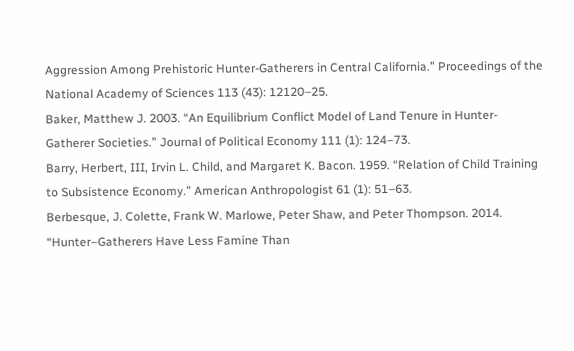Aggression Among Prehistoric Hunter-Gatherers in Central California.” Proceedings of the National Academy of Sciences 113 (43): 12120–25.
Baker, Matthew J. 2003. “An Equilibrium Conflict Model of Land Tenure in Hunter-Gatherer Societies.” Journal of Political Economy 111 (1): 124–73.
Barry, Herbert, III, Irvin L. Child, and Margaret K. Bacon. 1959. “Relation of Child Training to Subsistence Economy.” American Anthropologist 61 (1): 51–63.
Berbesque, J. Colette, Frank W. Marlowe, Peter Shaw, and Peter Thompson. 2014. “Hunter–Gatherers Have Less Famine Than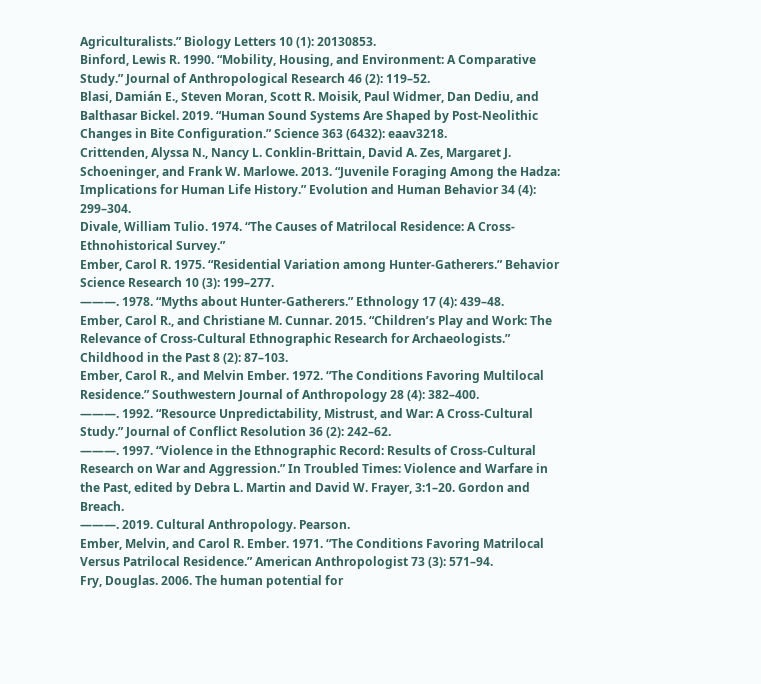Agriculturalists.” Biology Letters 10 (1): 20130853.
Binford, Lewis R. 1990. “Mobility, Housing, and Environment: A Comparative Study.” Journal of Anthropological Research 46 (2): 119–52.
Blasi, Damián E., Steven Moran, Scott R. Moisik, Paul Widmer, Dan Dediu, and Balthasar Bickel. 2019. “Human Sound Systems Are Shaped by Post-Neolithic Changes in Bite Configuration.” Science 363 (6432): eaav3218.
Crittenden, Alyssa N., Nancy L. Conklin-Brittain, David A. Zes, Margaret J. Schoeninger, and Frank W. Marlowe. 2013. “Juvenile Foraging Among the Hadza: Implications for Human Life History.” Evolution and Human Behavior 34 (4): 299–304.
Divale, William Tulio. 1974. “The Causes of Matrilocal Residence: A Cross-Ethnohistorical Survey.”
Ember, Carol R. 1975. “Residential Variation among Hunter-Gatherers.” Behavior Science Research 10 (3): 199–277.
———. 1978. “Myths about Hunter-Gatherers.” Ethnology 17 (4): 439–48.
Ember, Carol R., and Christiane M. Cunnar. 2015. “Children’s Play and Work: The Relevance of Cross-Cultural Ethnographic Research for Archaeologists.” Childhood in the Past 8 (2): 87–103.
Ember, Carol R., and Melvin Ember. 1972. “The Conditions Favoring Multilocal Residence.” Southwestern Journal of Anthropology 28 (4): 382–400.
———. 1992. “Resource Unpredictability, Mistrust, and War: A Cross-Cultural Study.” Journal of Conflict Resolution 36 (2): 242–62.
———. 1997. “Violence in the Ethnographic Record: Results of Cross-Cultural Research on War and Aggression.” In Troubled Times: Violence and Warfare in the Past, edited by Debra L. Martin and David W. Frayer, 3:1–20. Gordon and Breach.
———. 2019. Cultural Anthropology. Pearson.
Ember, Melvin, and Carol R. Ember. 1971. “The Conditions Favoring Matrilocal Versus Patrilocal Residence.” American Anthropologist 73 (3): 571–94.
Fry, Douglas. 2006. The human potential for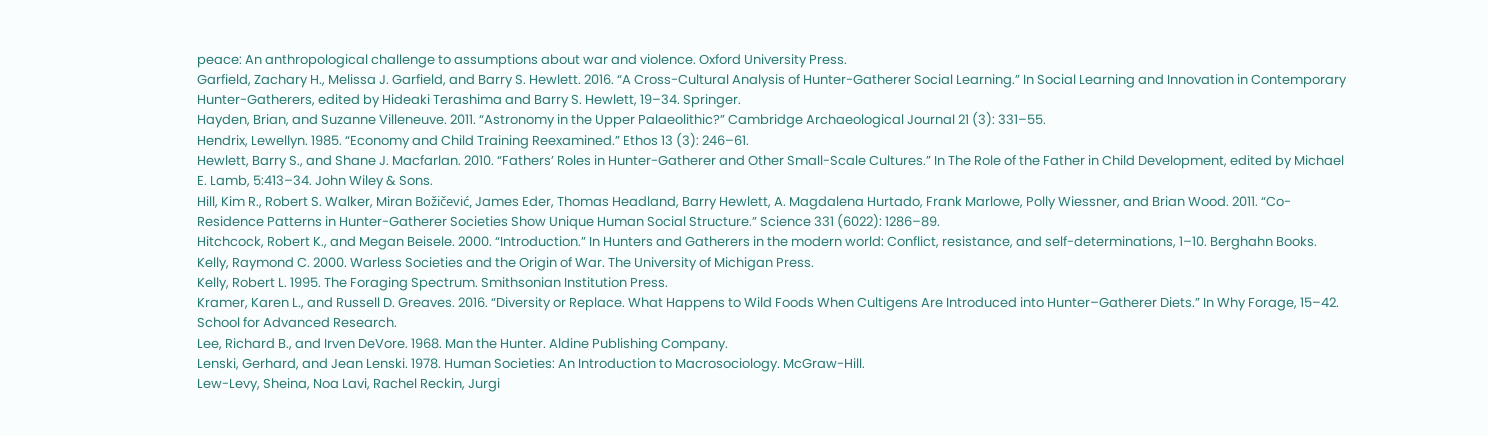peace: An anthropological challenge to assumptions about war and violence. Oxford University Press.
Garfield, Zachary H., Melissa J. Garfield, and Barry S. Hewlett. 2016. “A Cross-Cultural Analysis of Hunter-Gatherer Social Learning.” In Social Learning and Innovation in Contemporary Hunter-Gatherers, edited by Hideaki Terashima and Barry S. Hewlett, 19–34. Springer.
Hayden, Brian, and Suzanne Villeneuve. 2011. “Astronomy in the Upper Palaeolithic?” Cambridge Archaeological Journal 21 (3): 331–55.
Hendrix, Lewellyn. 1985. “Economy and Child Training Reexamined.” Ethos 13 (3): 246–61.
Hewlett, Barry S., and Shane J. Macfarlan. 2010. “Fathers’ Roles in Hunter-Gatherer and Other Small-Scale Cultures.” In The Role of the Father in Child Development, edited by Michael E. Lamb, 5:413–34. John Wiley & Sons.
Hill, Kim R., Robert S. Walker, Miran Božičević, James Eder, Thomas Headland, Barry Hewlett, A. Magdalena Hurtado, Frank Marlowe, Polly Wiessner, and Brian Wood. 2011. “Co-Residence Patterns in Hunter-Gatherer Societies Show Unique Human Social Structure.” Science 331 (6022): 1286–89.
Hitchcock, Robert K., and Megan Beisele. 2000. “Introduction.” In Hunters and Gatherers in the modern world: Conflict, resistance, and self-determinations, 1–10. Berghahn Books.
Kelly, Raymond C. 2000. Warless Societies and the Origin of War. The University of Michigan Press.
Kelly, Robert L. 1995. The Foraging Spectrum. Smithsonian Institution Press.
Kramer, Karen L., and Russell D. Greaves. 2016. “Diversity or Replace. What Happens to Wild Foods When Cultigens Are Introduced into Hunter–Gatherer Diets.” In Why Forage, 15–42. School for Advanced Research.
Lee, Richard B., and Irven DeVore. 1968. Man the Hunter. Aldine Publishing Company.
Lenski, Gerhard, and Jean Lenski. 1978. Human Societies: An Introduction to Macrosociology. McGraw-Hill.
Lew-Levy, Sheina, Noa Lavi, Rachel Reckin, Jurgi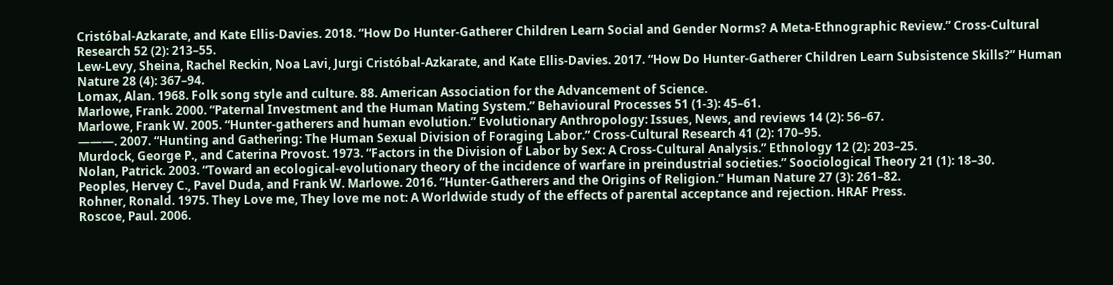Cristóbal-Azkarate, and Kate Ellis-Davies. 2018. “How Do Hunter-Gatherer Children Learn Social and Gender Norms? A Meta-Ethnographic Review.” Cross-Cultural Research 52 (2): 213–55.
Lew-Levy, Sheina, Rachel Reckin, Noa Lavi, Jurgi Cristóbal-Azkarate, and Kate Ellis-Davies. 2017. “How Do Hunter-Gatherer Children Learn Subsistence Skills?” Human Nature 28 (4): 367–94.
Lomax, Alan. 1968. Folk song style and culture. 88. American Association for the Advancement of Science.
Marlowe, Frank. 2000. “Paternal Investment and the Human Mating System.” Behavioural Processes 51 (1-3): 45–61.
Marlowe, Frank W. 2005. “Hunter-gatherers and human evolution.” Evolutionary Anthropology: Issues, News, and reviews 14 (2): 56–67.
———. 2007. “Hunting and Gathering: The Human Sexual Division of Foraging Labor.” Cross-Cultural Research 41 (2): 170–95.
Murdock, George P., and Caterina Provost. 1973. “Factors in the Division of Labor by Sex: A Cross-Cultural Analysis.” Ethnology 12 (2): 203–25.
Nolan, Patrick. 2003. “Toward an ecological-evolutionary theory of the incidence of warfare in preindustrial societies.” Soociological Theory 21 (1): 18–30.
Peoples, Hervey C., Pavel Duda, and Frank W. Marlowe. 2016. “Hunter-Gatherers and the Origins of Religion.” Human Nature 27 (3): 261–82.
Rohner, Ronald. 1975. They Love me, They love me not: A Worldwide study of the effects of parental acceptance and rejection. HRAF Press.
Roscoe, Paul. 2006.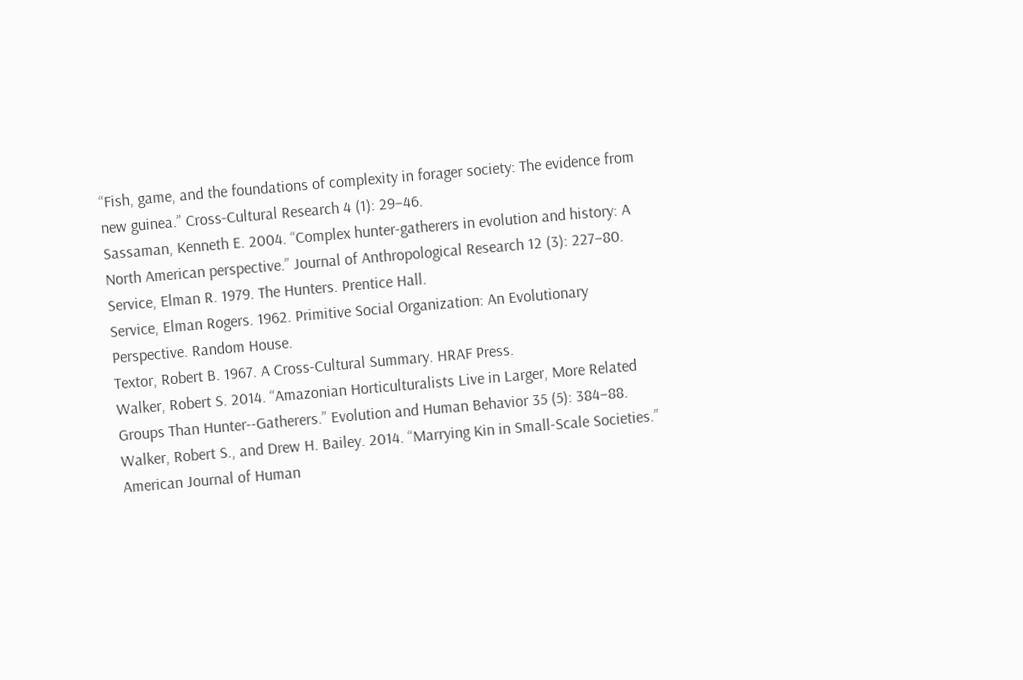“Fish, game, and the foundations of complexity in forager society: The evidence from new guinea.” Cross-Cultural Research 4 (1): 29–46.
Sassaman, Kenneth E. 2004. “Complex hunter-gatherers in evolution and history: A North American perspective.” Journal of Anthropological Research 12 (3): 227–80.
Service, Elman R. 1979. The Hunters. Prentice Hall.
Service, Elman Rogers. 1962. Primitive Social Organization: An Evolutionary Perspective. Random House.
Textor, Robert B. 1967. A Cross-Cultural Summary. HRAF Press.
Walker, Robert S. 2014. “Amazonian Horticulturalists Live in Larger, More Related Groups Than Hunter--Gatherers.” Evolution and Human Behavior 35 (5): 384–88.
Walker, Robert S., and Drew H. Bailey. 2014. “Marrying Kin in Small-Scale Societies.” American Journal of Human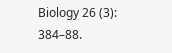Biology 26 (3): 384–88.